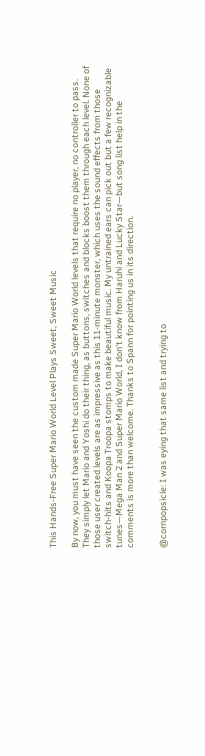This Hands-Free Super Mario World Level Plays Sweet, Sweet Music

By now, you must have seen the custom made Super Mario World levels that require no player, no controller to pass. They simply let Mario and Yoshi do their thing, as buttons, switches and blocks boost them through each level. None of those user created levels are as impressive as this 11-minute monster, which uses the sound effects from those switch-hits and Koopa Troopa stomps to make beautiful music. My untrained ears can pick out but a few recognizable tunes—Mega Man 2 and Super Mario World, I don't know from Haruhi and Lucky Star—but song list help in the comments is more than welcome. Thanks to Spann for pointing us in its direction.


@cornpopsicle: I was eying that same list and trying to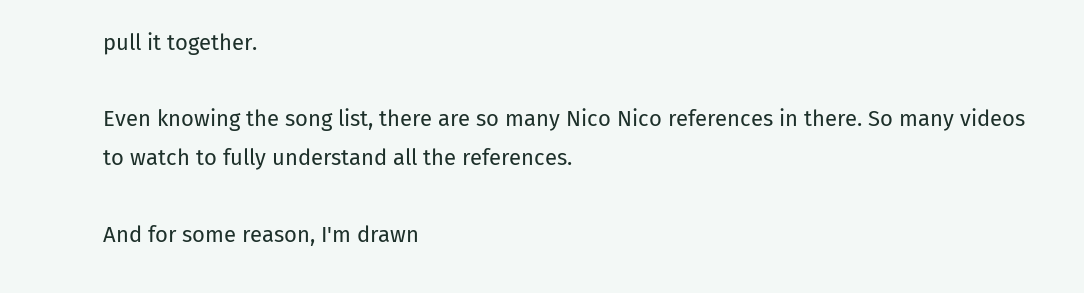pull it together.

Even knowing the song list, there are so many Nico Nico references in there. So many videos to watch to fully understand all the references.

And for some reason, I'm drawn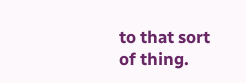to that sort of thing.